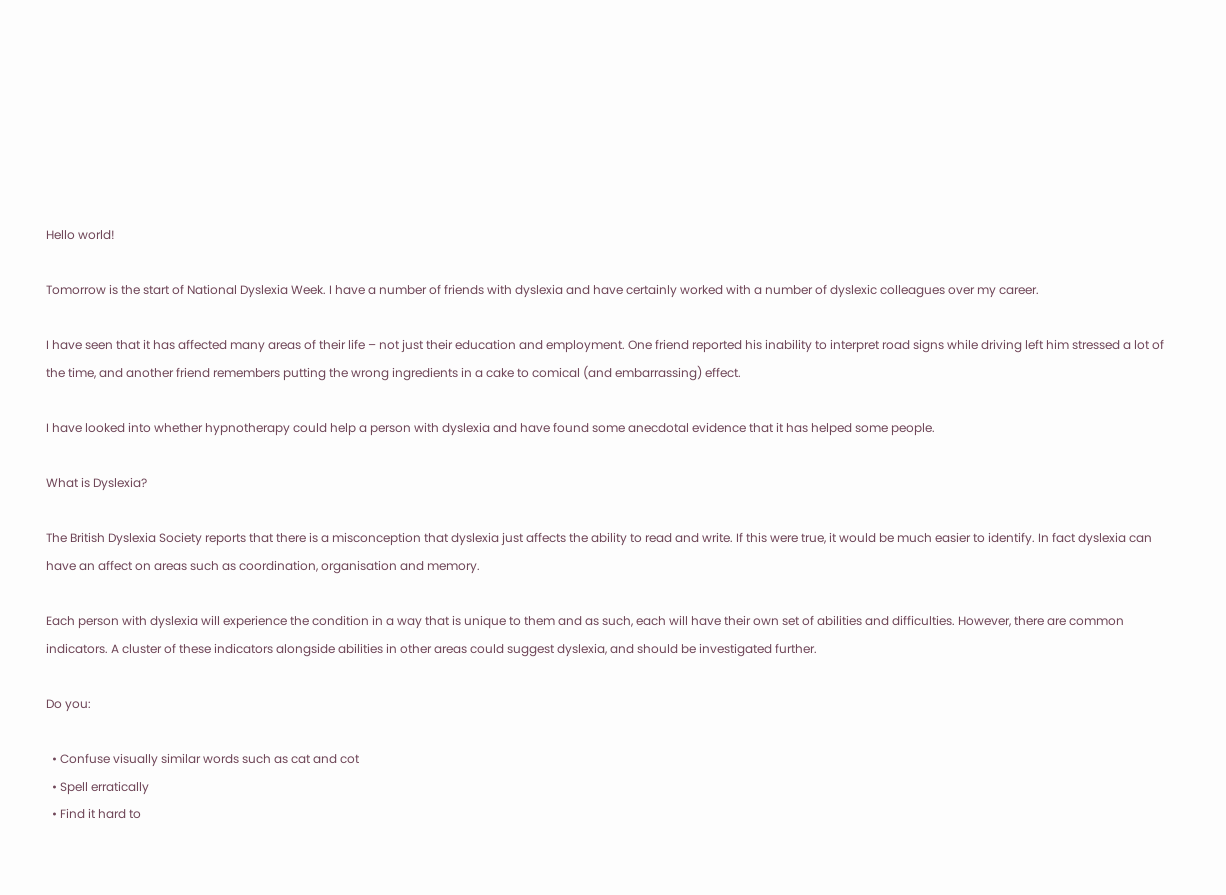Hello world!

Tomorrow is the start of National Dyslexia Week. I have a number of friends with dyslexia and have certainly worked with a number of dyslexic colleagues over my career.

I have seen that it has affected many areas of their life – not just their education and employment. One friend reported his inability to interpret road signs while driving left him stressed a lot of the time, and another friend remembers putting the wrong ingredients in a cake to comical (and embarrassing) effect.

I have looked into whether hypnotherapy could help a person with dyslexia and have found some anecdotal evidence that it has helped some people.

What is Dyslexia?

The British Dyslexia Society reports that there is a misconception that dyslexia just affects the ability to read and write. If this were true, it would be much easier to identify. In fact dyslexia can have an affect on areas such as coordination, organisation and memory.

Each person with dyslexia will experience the condition in a way that is unique to them and as such, each will have their own set of abilities and difficulties. However, there are common indicators. A cluster of these indicators alongside abilities in other areas could suggest dyslexia, and should be investigated further.

Do you:

  • Confuse visually similar words such as cat and cot
  • Spell erratically
  • Find it hard to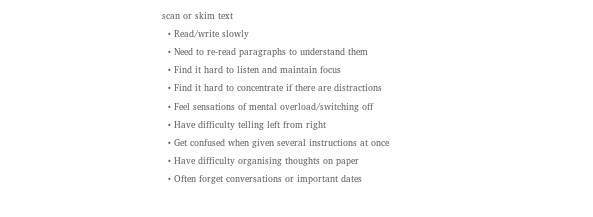scan or skim text
  • Read/write slowly
  • Need to re-read paragraphs to understand them
  • Find it hard to listen and maintain focus
  • Find it hard to concentrate if there are distractions
  • Feel sensations of mental overload/switching off
  • Have difficulty telling left from right
  • Get confused when given several instructions at once
  • Have difficulty organising thoughts on paper
  • Often forget conversations or important dates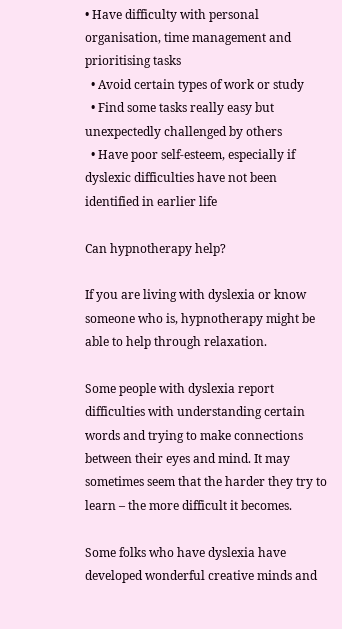• Have difficulty with personal organisation, time management and prioritising tasks
  • Avoid certain types of work or study
  • Find some tasks really easy but unexpectedly challenged by others
  • Have poor self-esteem, especially if dyslexic difficulties have not been identified in earlier life

Can hypnotherapy help?

If you are living with dyslexia or know someone who is, hypnotherapy might be able to help through relaxation.

Some people with dyslexia report difficulties with understanding certain words and trying to make connections between their eyes and mind. It may sometimes seem that the harder they try to learn – the more difficult it becomes.

Some folks who have dyslexia have developed wonderful creative minds and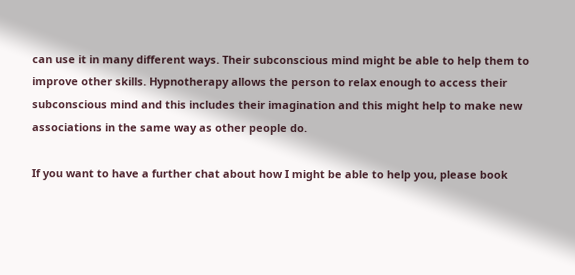can use it in many different ways. Their subconscious mind might be able to help them to improve other skills. Hypnotherapy allows the person to relax enough to access their subconscious mind and this includes their imagination and this might help to make new associations in the same way as other people do.

If you want to have a further chat about how I might be able to help you, please book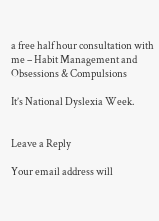a free half hour consultation with me – Habit Management and Obsessions & Compulsions

It’s National Dyslexia Week.


Leave a Reply

Your email address will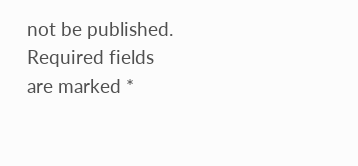not be published. Required fields are marked *